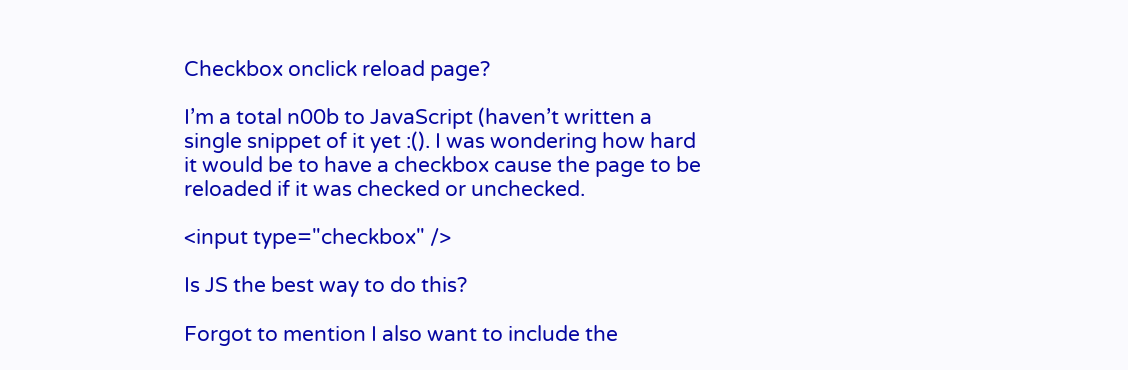Checkbox onclick reload page?

I’m a total n00b to JavaScript (haven’t written a single snippet of it yet :(). I was wondering how hard it would be to have a checkbox cause the page to be reloaded if it was checked or unchecked.

<input type="checkbox" />

Is JS the best way to do this?

Forgot to mention I also want to include the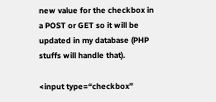new value for the checkbox in a POST or GET so it will be updated in my database (PHP stuffs will handle that).

<input type=“checkbox”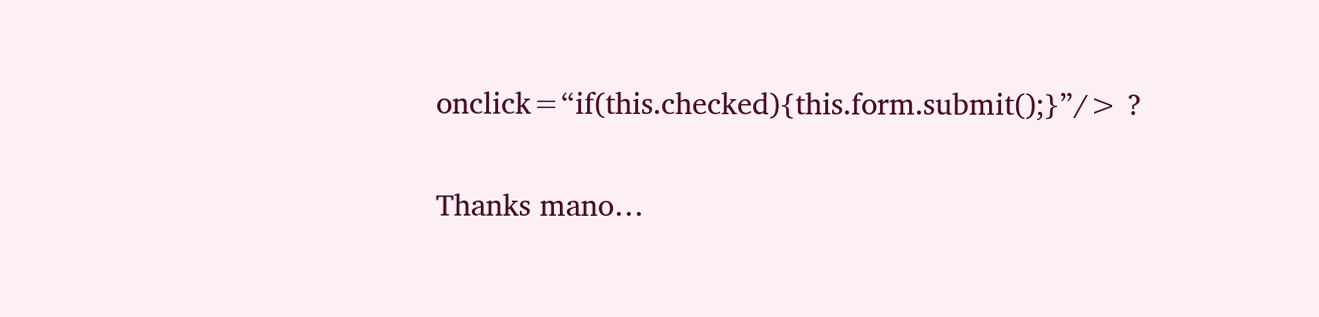onclick=“if(this.checked){this.form.submit();}”/> ?

Thanks mano…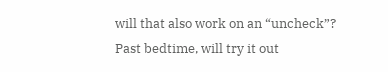will that also work on an “uncheck”? Past bedtime, will try it out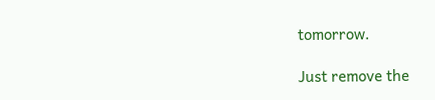tomorrow.

Just remove the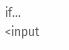if…
<input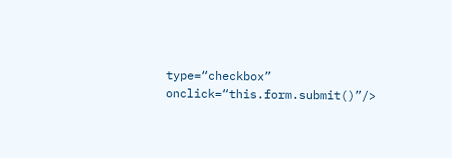type=“checkbox” onclick=“this.form.submit()”/>